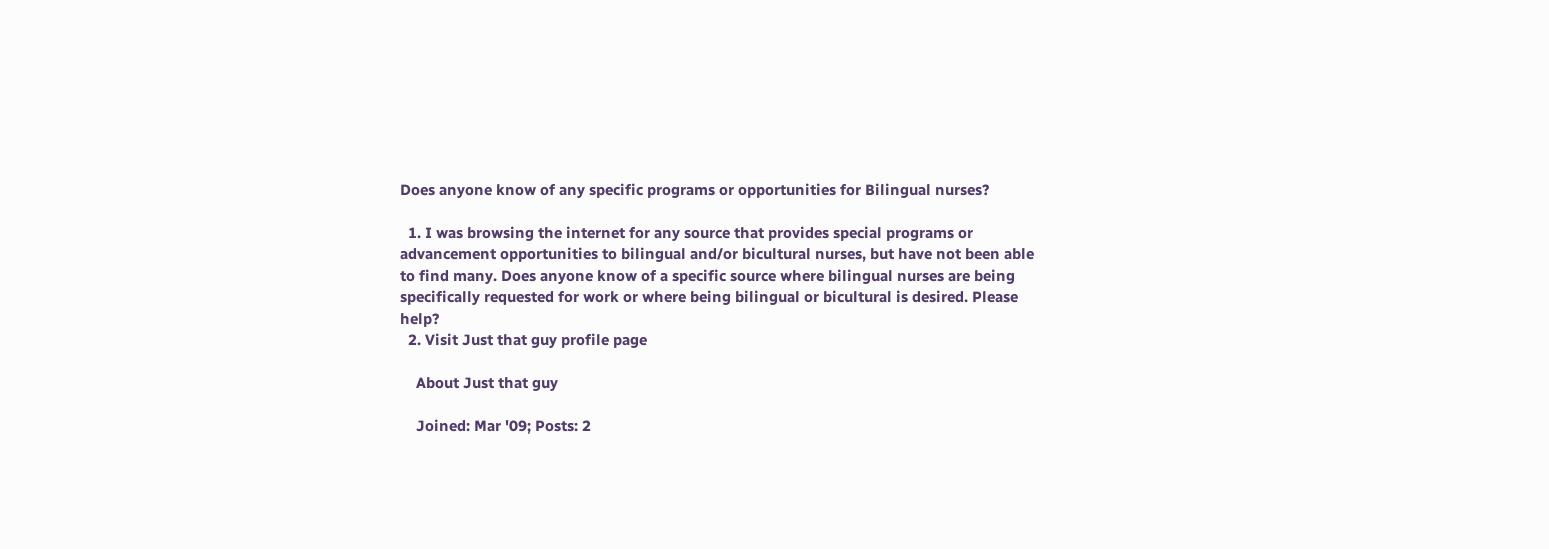Does anyone know of any specific programs or opportunities for Bilingual nurses?

  1. I was browsing the internet for any source that provides special programs or advancement opportunities to bilingual and/or bicultural nurses, but have not been able to find many. Does anyone know of a specific source where bilingual nurses are being specifically requested for work or where being bilingual or bicultural is desired. Please help?
  2. Visit Just that guy profile page

    About Just that guy

    Joined: Mar '09; Posts: 2